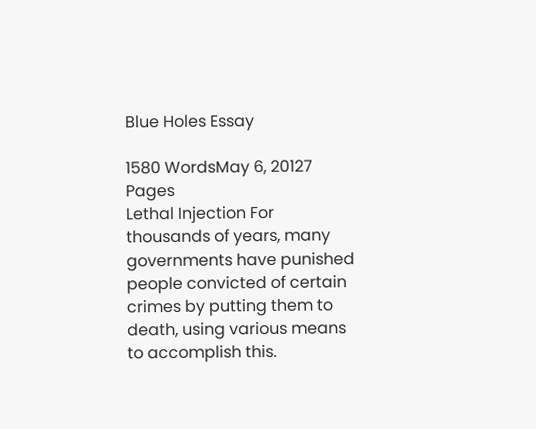Blue Holes Essay

1580 WordsMay 6, 20127 Pages
Lethal Injection For thousands of years, many governments have punished people convicted of certain crimes by putting them to death, using various means to accomplish this.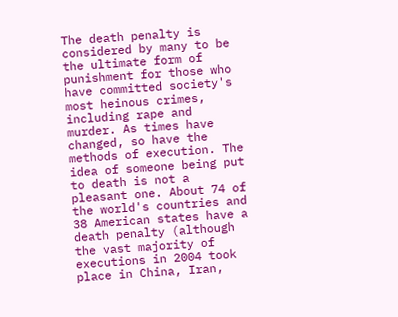The death penalty is considered by many to be the ultimate form of punishment for those who have committed society's most heinous crimes, including rape and murder. As times have changed, so have the methods of execution. The idea of someone being put to death is not a pleasant one. About 74 of the world's countries and 38 American states have a death penalty (although the vast majority of executions in 2004 took place in China, Iran,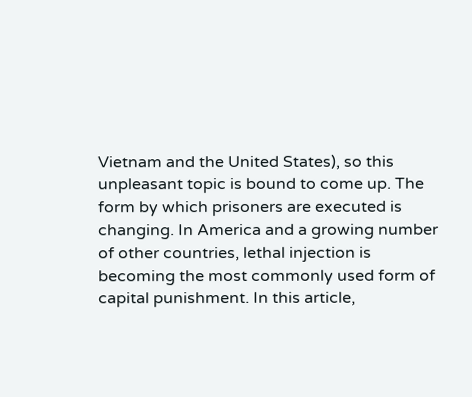Vietnam and the United States), so this unpleasant topic is bound to come up. The form by which prisoners are executed is changing. In America and a growing number of other countries, lethal injection is becoming the most commonly used form of capital punishment. In this article,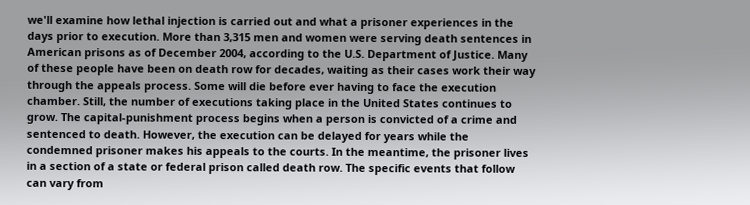we'll examine how lethal injection is carried out and what a prisoner experiences in the days prior to execution. More than 3,315 men and women were serving death sentences in American prisons as of December 2004, according to the U.S. Department of Justice. Many of these people have been on death row for decades, waiting as their cases work their way through the appeals process. Some will die before ever having to face the execution chamber. Still, the number of executions taking place in the United States continues to grow. The capital-punishment process begins when a person is convicted of a crime and sentenced to death. However, the execution can be delayed for years while the condemned prisoner makes his appeals to the courts. In the meantime, the prisoner lives in a section of a state or federal prison called death row. The specific events that follow can vary from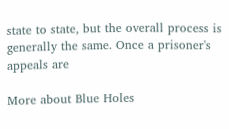state to state, but the overall process is generally the same. Once a prisoner's appeals are

More about Blue Holes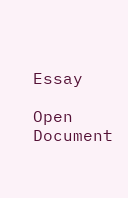Essay

Open Document